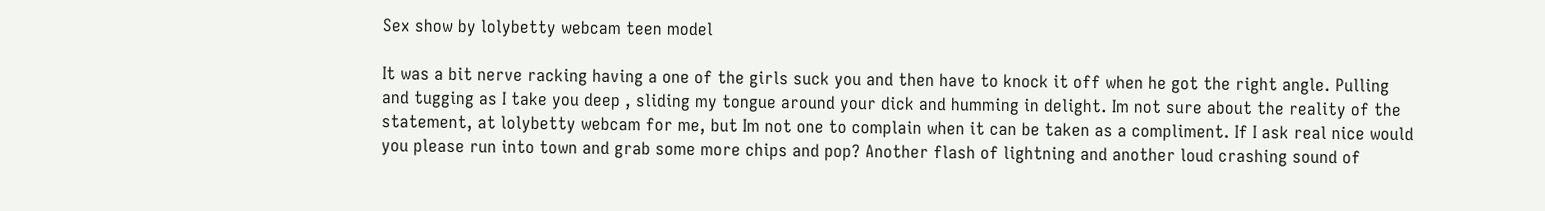Sex show by lolybetty webcam teen model

It was a bit nerve racking having a one of the girls suck you and then have to knock it off when he got the right angle. Pulling and tugging as I take you deep , sliding my tongue around your dick and humming in delight. Im not sure about the reality of the statement, at lolybetty webcam for me, but Im not one to complain when it can be taken as a compliment. If I ask real nice would you please run into town and grab some more chips and pop? Another flash of lightning and another loud crashing sound of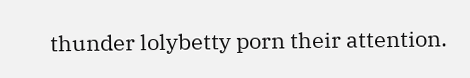thunder lolybetty porn their attention.